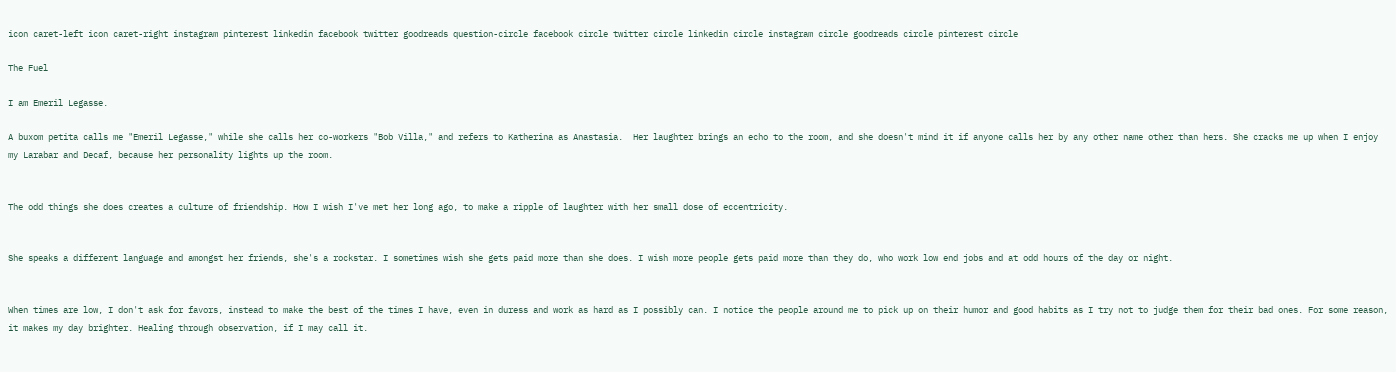icon caret-left icon caret-right instagram pinterest linkedin facebook twitter goodreads question-circle facebook circle twitter circle linkedin circle instagram circle goodreads circle pinterest circle

The Fuel

I am Emeril Legasse.

A buxom petita calls me "Emeril Legasse," while she calls her co-workers "Bob Villa," and refers to Katherina as Anastasia.  Her laughter brings an echo to the room, and she doesn't mind it if anyone calls her by any other name other than hers. She cracks me up when I enjoy my Larabar and Decaf, because her personality lights up the room.


The odd things she does creates a culture of friendship. How I wish I've met her long ago, to make a ripple of laughter with her small dose of eccentricity.


She speaks a different language and amongst her friends, she's a rockstar. I sometimes wish she gets paid more than she does. I wish more people gets paid more than they do, who work low end jobs and at odd hours of the day or night.


When times are low, I don't ask for favors, instead to make the best of the times I have, even in duress and work as hard as I possibly can. I notice the people around me to pick up on their humor and good habits as I try not to judge them for their bad ones. For some reason, it makes my day brighter. Healing through observation, if I may call it.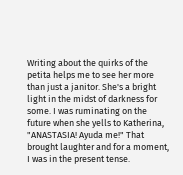Writing about the quirks of the petita helps me to see her more than just a janitor. She's a bright light in the midst of darkness for some. I was ruminating on the future when she yells to Katherina, "ANASTASIA! Ayuda me!" That brought laughter and for a moment, I was in the present tense.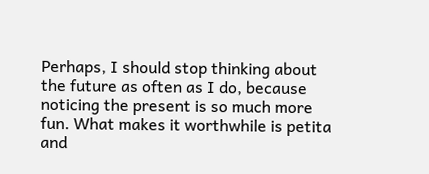Perhaps, I should stop thinking about the future as often as I do, because noticing the present is so much more fun. What makes it worthwhile is petita and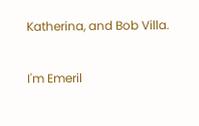Katherina, and Bob Villa.


I'm Emeril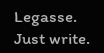Legasse. Just write.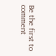Be the first to comment